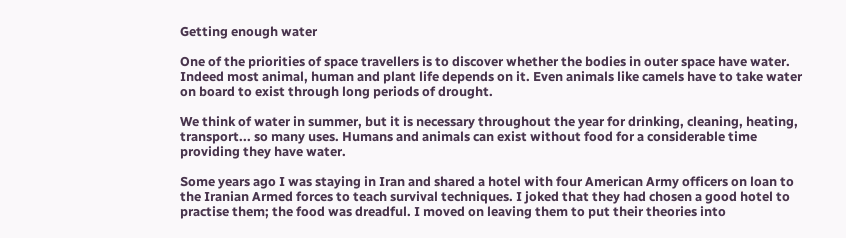Getting enough water

One of the priorities of space travellers is to discover whether the bodies in outer space have water. Indeed most animal, human and plant life depends on it. Even animals like camels have to take water on board to exist through long periods of drought.

We think of water in summer, but it is necessary throughout the year for drinking, cleaning, heating, transport... so many uses. Humans and animals can exist without food for a considerable time providing they have water.

Some years ago I was staying in Iran and shared a hotel with four American Army officers on loan to the Iranian Armed forces to teach survival techniques. I joked that they had chosen a good hotel to practise them; the food was dreadful. I moved on leaving them to put their theories into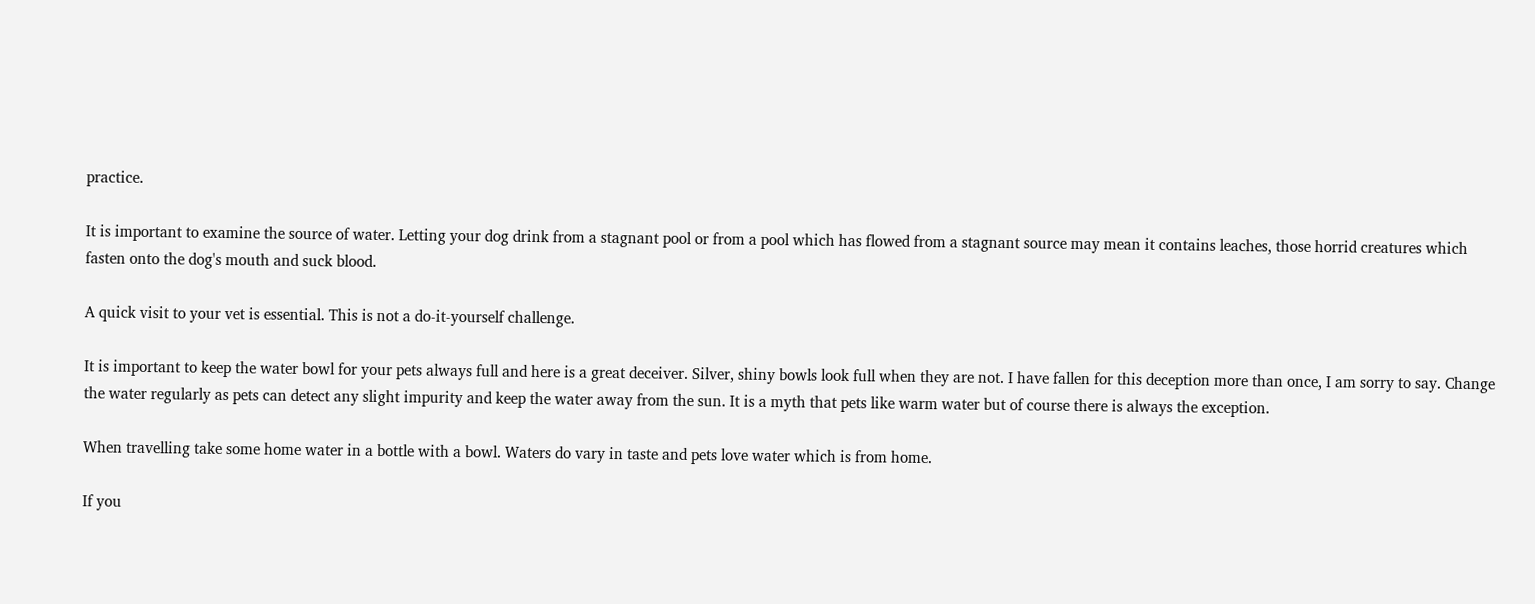practice.

It is important to examine the source of water. Letting your dog drink from a stagnant pool or from a pool which has flowed from a stagnant source may mean it contains leaches, those horrid creatures which fasten onto the dog's mouth and suck blood.

A quick visit to your vet is essential. This is not a do-it-yourself challenge.

It is important to keep the water bowl for your pets always full and here is a great deceiver. Silver, shiny bowls look full when they are not. I have fallen for this deception more than once, I am sorry to say. Change the water regularly as pets can detect any slight impurity and keep the water away from the sun. It is a myth that pets like warm water but of course there is always the exception.

When travelling take some home water in a bottle with a bowl. Waters do vary in taste and pets love water which is from home.

If you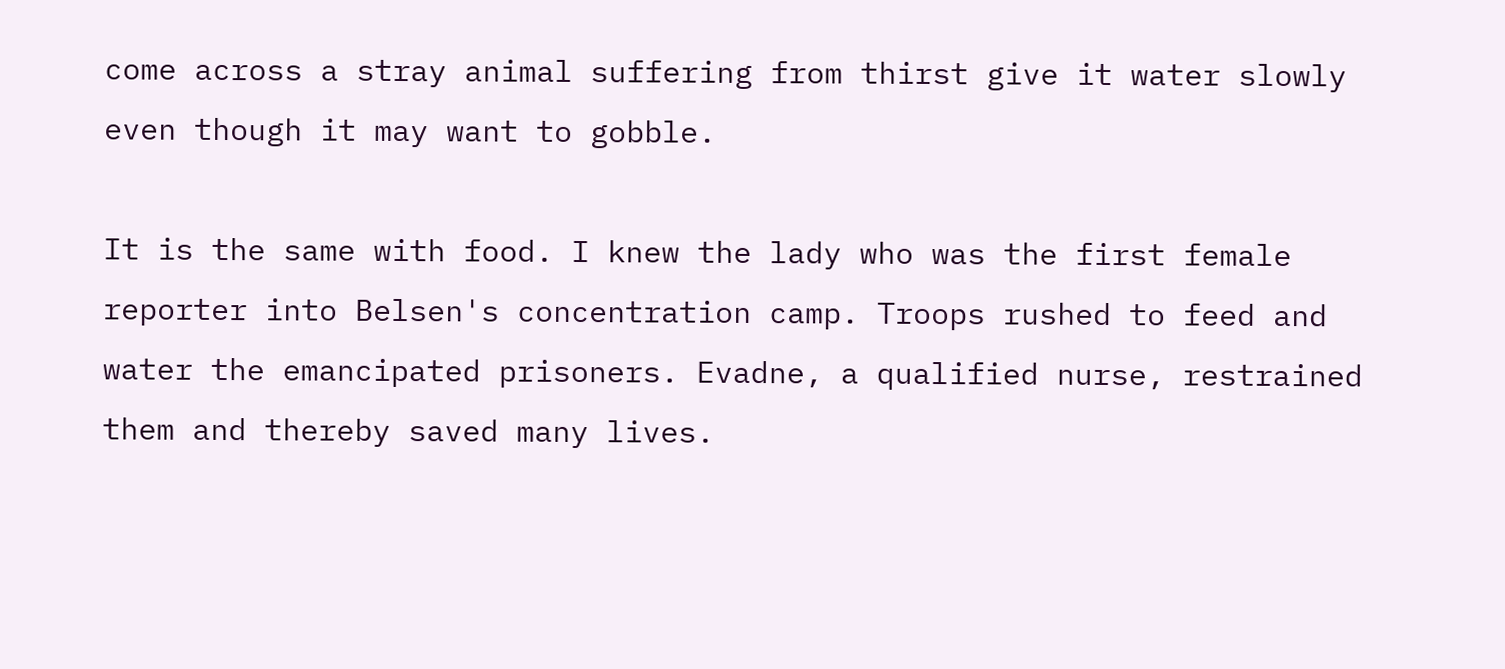come across a stray animal suffering from thirst give it water slowly even though it may want to gobble.

It is the same with food. I knew the lady who was the first female reporter into Belsen's concentration camp. Troops rushed to feed and water the emancipated prisoners. Evadne, a qualified nurse, restrained them and thereby saved many lives.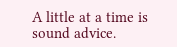A little at a time is sound advice.